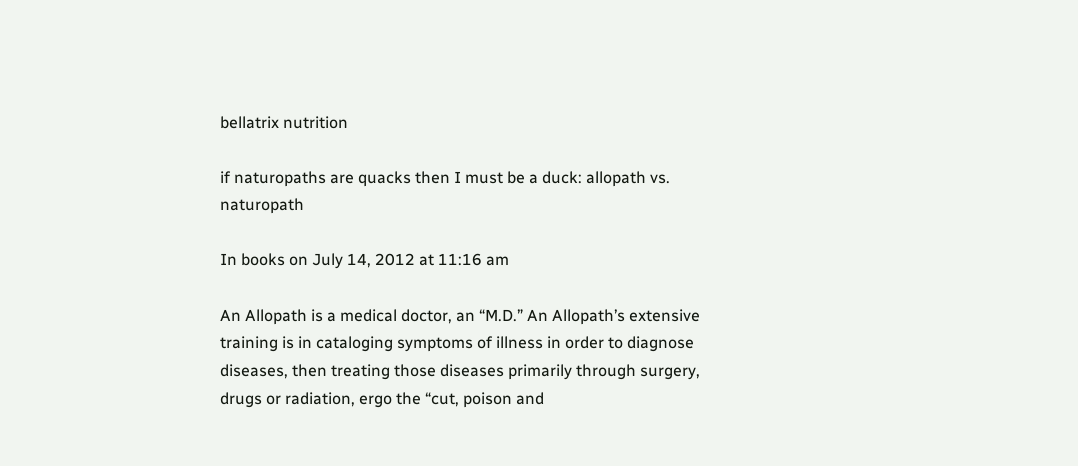bellatrix nutrition

if naturopaths are quacks then I must be a duck: allopath vs. naturopath

In books on July 14, 2012 at 11:16 am

An Allopath is a medical doctor, an “M.D.” An Allopath’s extensive training is in cataloging symptoms of illness in order to diagnose diseases, then treating those diseases primarily through surgery, drugs or radiation, ergo the “cut, poison and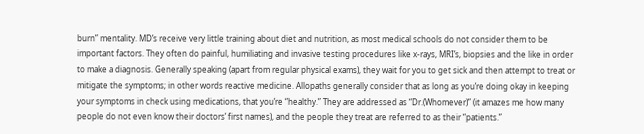burn” mentality. MD’s receive very little training about diet and nutrition, as most medical schools do not consider them to be important factors. They often do painful, humiliating and invasive testing procedures like x-rays, MRI’s, biopsies and the like in order to make a diagnosis. Generally speaking (apart from regular physical exams), they wait for you to get sick and then attempt to treat or mitigate the symptoms; in other words reactive medicine. Allopaths generally consider that as long as you’re doing okay in keeping your symptoms in check using medications, that you’re “healthy.” They are addressed as “Dr.(Whomever)” (it amazes me how many people do not even know their doctors’ first names), and the people they treat are referred to as their “patients.”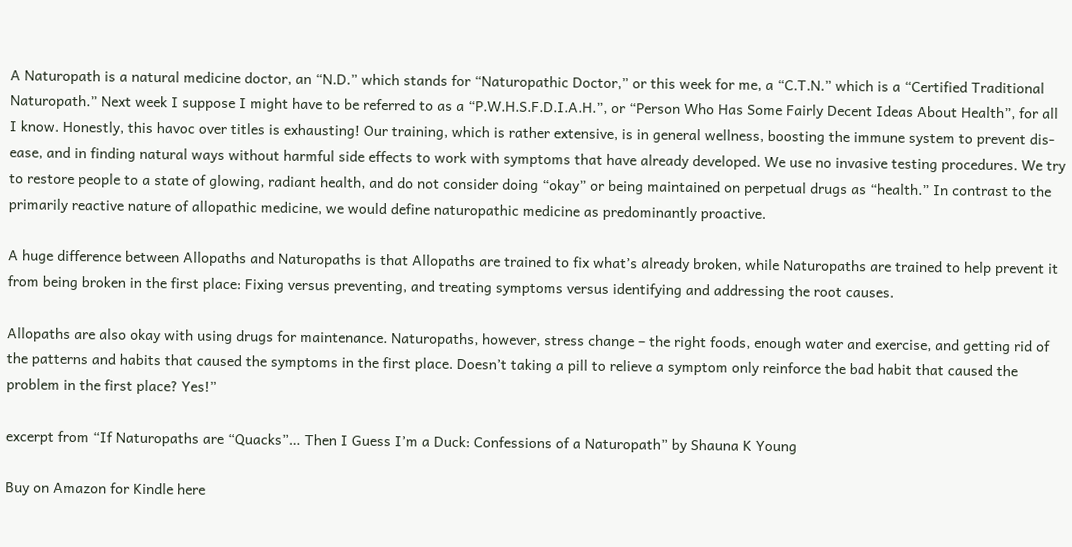A Naturopath is a natural medicine doctor, an “N.D.” which stands for “Naturopathic Doctor,” or this week for me, a “C.T.N.” which is a “Certified Traditional Naturopath.” Next week I suppose I might have to be referred to as a “P.W.H.S.F.D.I.A.H.”, or “Person Who Has Some Fairly Decent Ideas About Health”, for all I know. Honestly, this havoc over titles is exhausting! Our training, which is rather extensive, is in general wellness, boosting the immune system to prevent dis-ease, and in finding natural ways without harmful side effects to work with symptoms that have already developed. We use no invasive testing procedures. We try to restore people to a state of glowing, radiant health, and do not consider doing “okay” or being maintained on perpetual drugs as “health.” In contrast to the primarily reactive nature of allopathic medicine, we would define naturopathic medicine as predominantly proactive.

A huge difference between Allopaths and Naturopaths is that Allopaths are trained to fix what’s already broken, while Naturopaths are trained to help prevent it from being broken in the first place: Fixing versus preventing, and treating symptoms versus identifying and addressing the root causes.

Allopaths are also okay with using drugs for maintenance. Naturopaths, however, stress change – the right foods, enough water and exercise, and getting rid of the patterns and habits that caused the symptoms in the first place. Doesn’t taking a pill to relieve a symptom only reinforce the bad habit that caused the problem in the first place? Yes!”

excerpt from “If Naturopaths are “Quacks”… Then I Guess I’m a Duck: Confessions of a Naturopath” by Shauna K Young

Buy on Amazon for Kindle here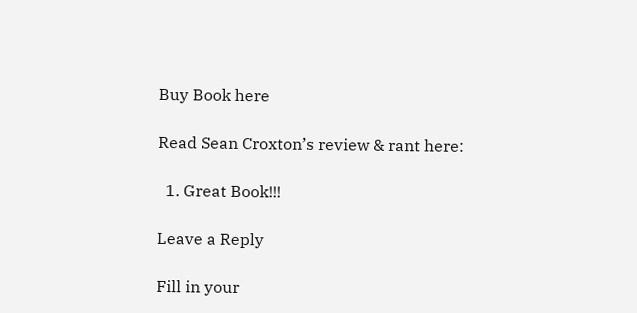Buy Book here

Read Sean Croxton’s review & rant here:

  1. Great Book!!!

Leave a Reply

Fill in your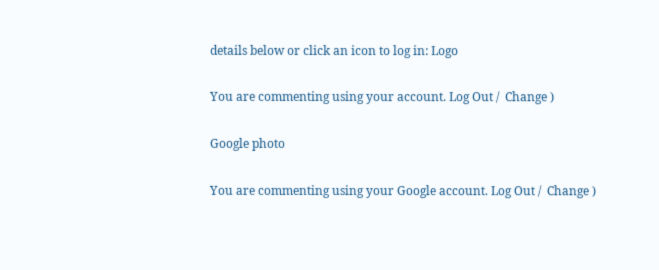details below or click an icon to log in: Logo

You are commenting using your account. Log Out /  Change )

Google photo

You are commenting using your Google account. Log Out /  Change )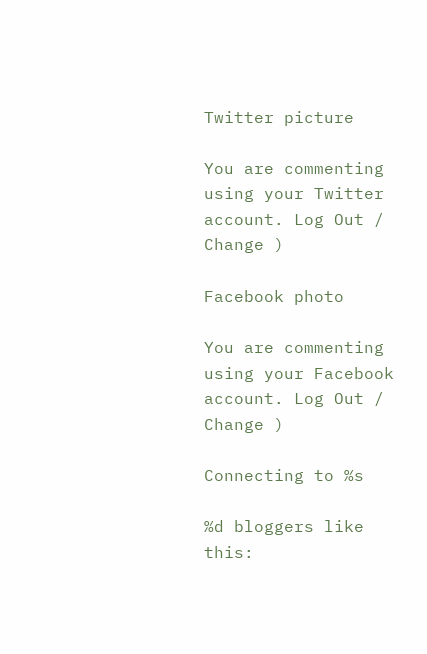Twitter picture

You are commenting using your Twitter account. Log Out /  Change )

Facebook photo

You are commenting using your Facebook account. Log Out /  Change )

Connecting to %s

%d bloggers like this: